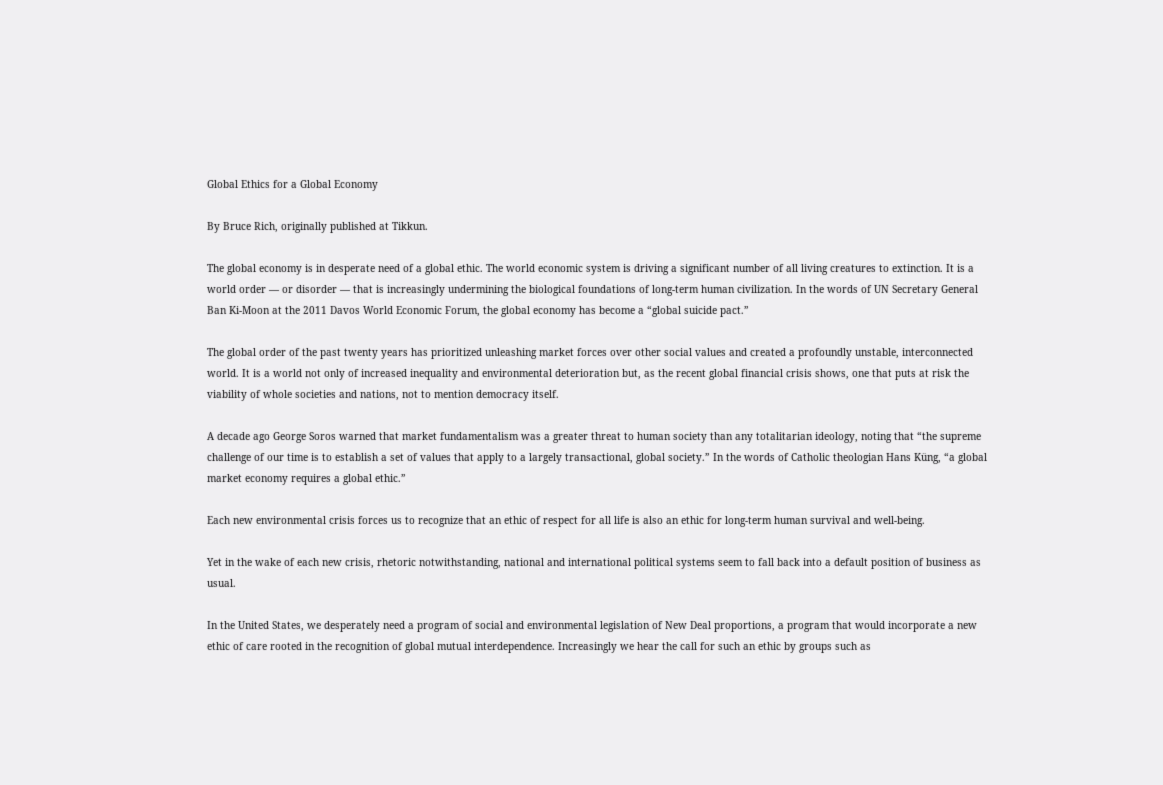Global Ethics for a Global Economy

By Bruce Rich, originally published at Tikkun.

The global economy is in desperate need of a global ethic. The world economic system is driving a significant number of all living creatures to extinction. It is a world order — or disorder — that is increasingly undermining the biological foundations of long-term human civilization. In the words of UN Secretary General Ban Ki-Moon at the 2011 Davos World Economic Forum, the global economy has become a “global suicide pact.”

The global order of the past twenty years has prioritized unleashing market forces over other social values and created a profoundly unstable, interconnected world. It is a world not only of increased inequality and environmental deterioration but, as the recent global financial crisis shows, one that puts at risk the viability of whole societies and nations, not to mention democracy itself.

A decade ago George Soros warned that market fundamentalism was a greater threat to human society than any totalitarian ideology, noting that “the supreme challenge of our time is to establish a set of values that apply to a largely transactional, global society.” In the words of Catholic theologian Hans Küng, “a global market economy requires a global ethic.”

Each new environmental crisis forces us to recognize that an ethic of respect for all life is also an ethic for long-term human survival and well-being.

Yet in the wake of each new crisis, rhetoric notwithstanding, national and international political systems seem to fall back into a default position of business as usual.

In the United States, we desperately need a program of social and environmental legislation of New Deal proportions, a program that would incorporate a new ethic of care rooted in the recognition of global mutual interdependence. Increasingly we hear the call for such an ethic by groups such as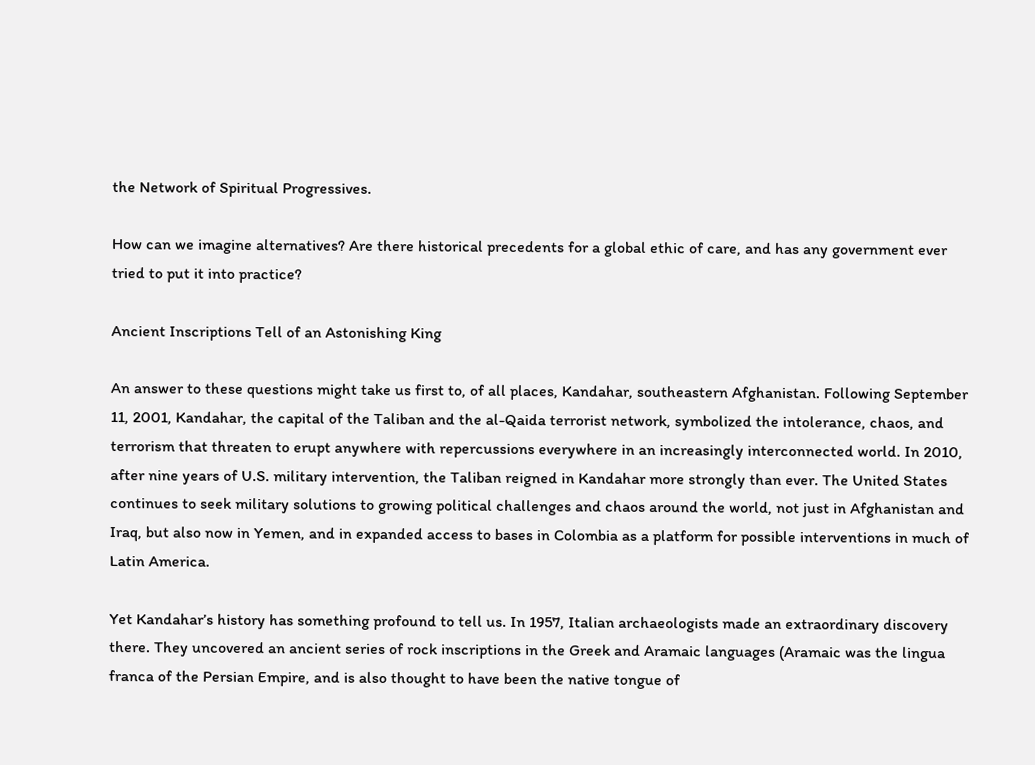the Network of Spiritual Progressives.

How can we imagine alternatives? Are there historical precedents for a global ethic of care, and has any government ever tried to put it into practice?

Ancient Inscriptions Tell of an Astonishing King

An answer to these questions might take us first to, of all places, Kandahar, southeastern Afghanistan. Following September 11, 2001, Kandahar, the capital of the Taliban and the al-Qaida terrorist network, symbolized the intolerance, chaos, and terrorism that threaten to erupt anywhere with repercussions everywhere in an increasingly interconnected world. In 2010, after nine years of U.S. military intervention, the Taliban reigned in Kandahar more strongly than ever. The United States continues to seek military solutions to growing political challenges and chaos around the world, not just in Afghanistan and Iraq, but also now in Yemen, and in expanded access to bases in Colombia as a platform for possible interventions in much of Latin America.

Yet Kandahar’s history has something profound to tell us. In 1957, Italian archaeologists made an extraordinary discovery there. They uncovered an ancient series of rock inscriptions in the Greek and Aramaic languages (Aramaic was the lingua franca of the Persian Empire, and is also thought to have been the native tongue of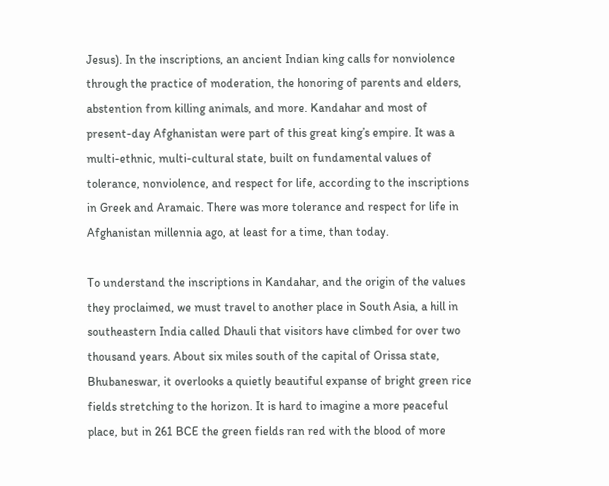Jesus). In the inscriptions, an ancient Indian king calls for nonviolence through the practice of moderation, the honoring of parents and elders, abstention from killing animals, and more. Kandahar and most of present-day Afghanistan were part of this great king’s empire. It was a multi-ethnic, multi-cultural state, built on fundamental values of tolerance, nonviolence, and respect for life, according to the inscriptions in Greek and Aramaic. There was more tolerance and respect for life in Afghanistan millennia ago, at least for a time, than today.

To understand the inscriptions in Kandahar, and the origin of the values they proclaimed, we must travel to another place in South Asia, a hill in southeastern India called Dhauli that visitors have climbed for over two thousand years. About six miles south of the capital of Orissa state, Bhubaneswar, it overlooks a quietly beautiful expanse of bright green rice fields stretching to the horizon. It is hard to imagine a more peaceful place, but in 261 BCE the green fields ran red with the blood of more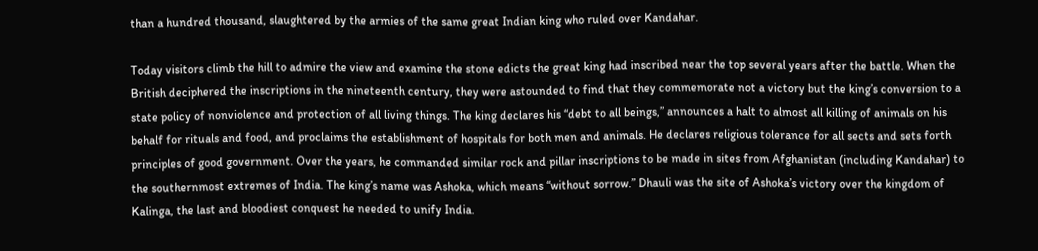than a hundred thousand, slaughtered by the armies of the same great Indian king who ruled over Kandahar.

Today visitors climb the hill to admire the view and examine the stone edicts the great king had inscribed near the top several years after the battle. When the British deciphered the inscriptions in the nineteenth century, they were astounded to find that they commemorate not a victory but the king’s conversion to a state policy of nonviolence and protection of all living things. The king declares his “debt to all beings,” announces a halt to almost all killing of animals on his behalf for rituals and food, and proclaims the establishment of hospitals for both men and animals. He declares religious tolerance for all sects and sets forth principles of good government. Over the years, he commanded similar rock and pillar inscriptions to be made in sites from Afghanistan (including Kandahar) to the southernmost extremes of India. The king’s name was Ashoka, which means “without sorrow.” Dhauli was the site of Ashoka’s victory over the kingdom of Kalinga, the last and bloodiest conquest he needed to unify India.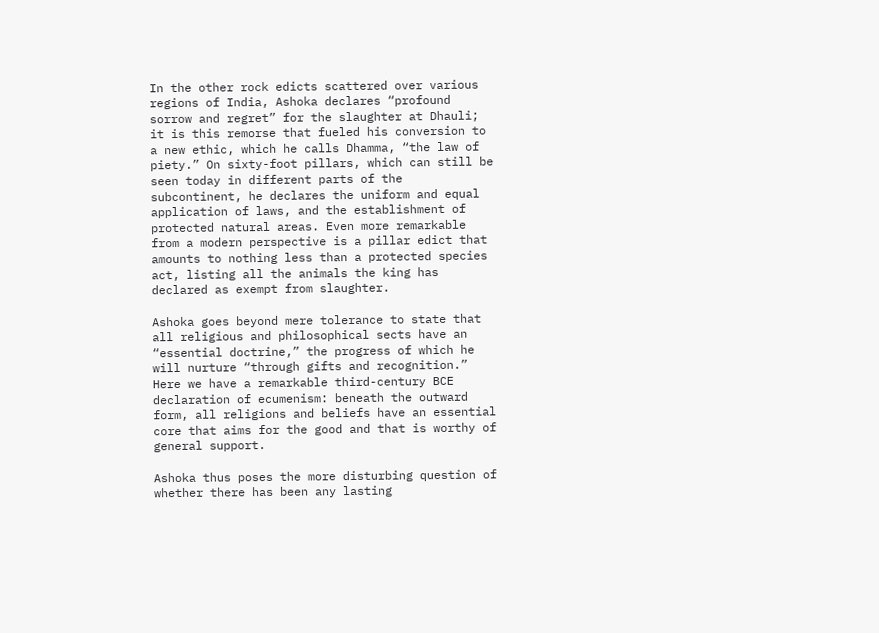In the other rock edicts scattered over various regions of India, Ashoka declares “profound sorrow and regret” for the slaughter at Dhauli; it is this remorse that fueled his conversion to a new ethic, which he calls Dhamma, “the law of piety.” On sixty-foot pillars, which can still be seen today in different parts of the subcontinent, he declares the uniform and equal application of laws, and the establishment of protected natural areas. Even more remarkable from a modern perspective is a pillar edict that amounts to nothing less than a protected species act, listing all the animals the king has declared as exempt from slaughter.

Ashoka goes beyond mere tolerance to state that all religious and philosophical sects have an “essential doctrine,” the progress of which he will nurture “through gifts and recognition.” Here we have a remarkable third-century BCE declaration of ecumenism: beneath the outward form, all religions and beliefs have an essential core that aims for the good and that is worthy of general support.

Ashoka thus poses the more disturbing question of whether there has been any lasting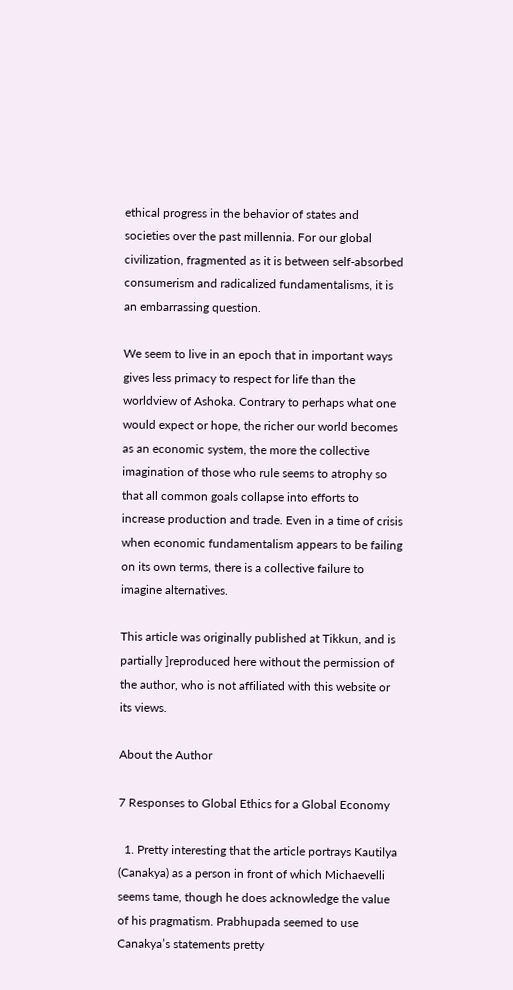ethical progress in the behavior of states and societies over the past millennia. For our global civilization, fragmented as it is between self-absorbed consumerism and radicalized fundamentalisms, it is an embarrassing question.

We seem to live in an epoch that in important ways gives less primacy to respect for life than the worldview of Ashoka. Contrary to perhaps what one would expect or hope, the richer our world becomes as an economic system, the more the collective imagination of those who rule seems to atrophy so that all common goals collapse into efforts to increase production and trade. Even in a time of crisis when economic fundamentalism appears to be failing on its own terms, there is a collective failure to imagine alternatives.

This article was originally published at Tikkun, and is partially ]reproduced here without the permission of the author, who is not affiliated with this website or its views.

About the Author

7 Responses to Global Ethics for a Global Economy

  1. Pretty interesting that the article portrays Kautilya (Canakya) as a person in front of which Michaevelli seems tame, though he does acknowledge the value of his pragmatism. Prabhupada seemed to use Canakya’s statements pretty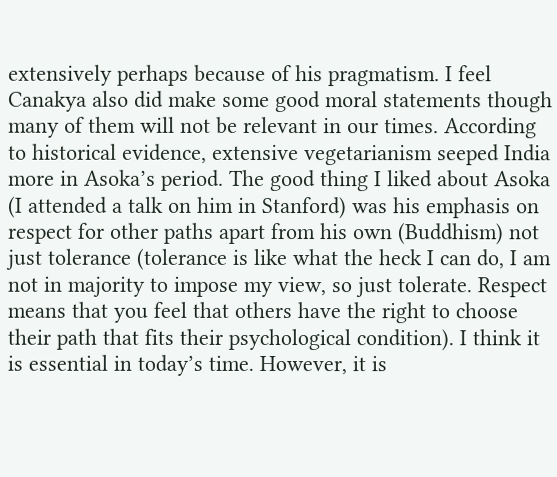extensively perhaps because of his pragmatism. I feel Canakya also did make some good moral statements though many of them will not be relevant in our times. According to historical evidence, extensive vegetarianism seeped India more in Asoka’s period. The good thing I liked about Asoka (I attended a talk on him in Stanford) was his emphasis on respect for other paths apart from his own (Buddhism) not just tolerance (tolerance is like what the heck I can do, I am not in majority to impose my view, so just tolerate. Respect means that you feel that others have the right to choose their path that fits their psychological condition). I think it is essential in today’s time. However, it is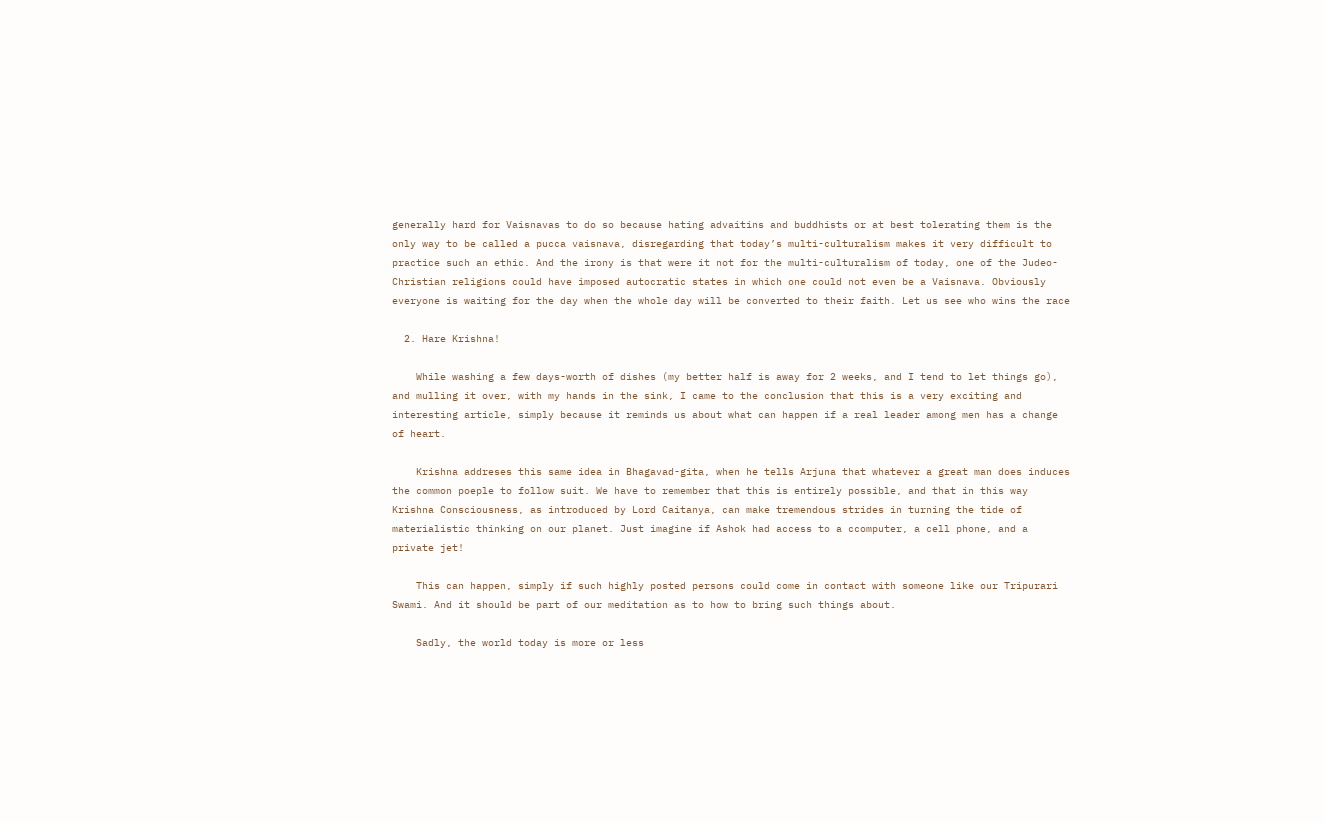generally hard for Vaisnavas to do so because hating advaitins and buddhists or at best tolerating them is the only way to be called a pucca vaisnava, disregarding that today’s multi-culturalism makes it very difficult to practice such an ethic. And the irony is that were it not for the multi-culturalism of today, one of the Judeo-Christian religions could have imposed autocratic states in which one could not even be a Vaisnava. Obviously everyone is waiting for the day when the whole day will be converted to their faith. Let us see who wins the race

  2. Hare Krishna!

    While washing a few days-worth of dishes (my better half is away for 2 weeks, and I tend to let things go), and mulling it over, with my hands in the sink, I came to the conclusion that this is a very exciting and interesting article, simply because it reminds us about what can happen if a real leader among men has a change of heart.

    Krishna addreses this same idea in Bhagavad-gita, when he tells Arjuna that whatever a great man does induces the common poeple to follow suit. We have to remember that this is entirely possible, and that in this way Krishna Consciousness, as introduced by Lord Caitanya, can make tremendous strides in turning the tide of materialistic thinking on our planet. Just imagine if Ashok had access to a ccomputer, a cell phone, and a private jet!

    This can happen, simply if such highly posted persons could come in contact with someone like our Tripurari Swami. And it should be part of our meditation as to how to bring such things about.

    Sadly, the world today is more or less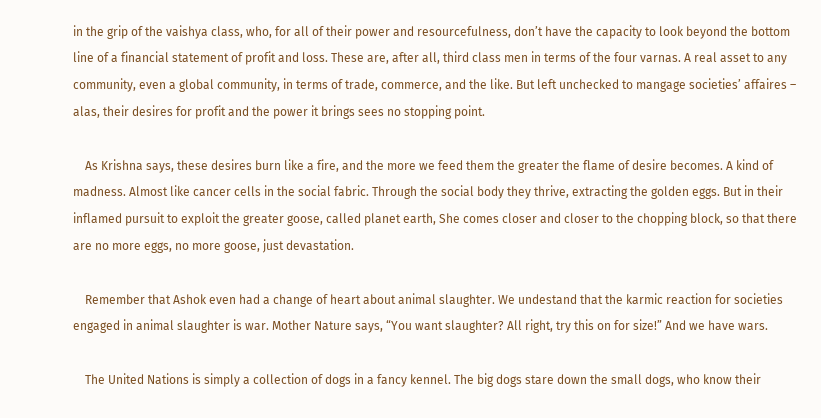in the grip of the vaishya class, who, for all of their power and resourcefulness, don’t have the capacity to look beyond the bottom line of a financial statement of profit and loss. These are, after all, third class men in terms of the four varnas. A real asset to any community, even a global community, in terms of trade, commerce, and the like. But left unchecked to mangage societies’ affaires – alas, their desires for profit and the power it brings sees no stopping point.

    As Krishna says, these desires burn like a fire, and the more we feed them the greater the flame of desire becomes. A kind of madness. Almost like cancer cells in the social fabric. Through the social body they thrive, extracting the golden eggs. But in their inflamed pursuit to exploit the greater goose, called planet earth, She comes closer and closer to the chopping block, so that there are no more eggs, no more goose, just devastation.

    Remember that Ashok even had a change of heart about animal slaughter. We undestand that the karmic reaction for societies engaged in animal slaughter is war. Mother Nature says, “You want slaughter? All right, try this on for size!” And we have wars.

    The United Nations is simply a collection of dogs in a fancy kennel. The big dogs stare down the small dogs, who know their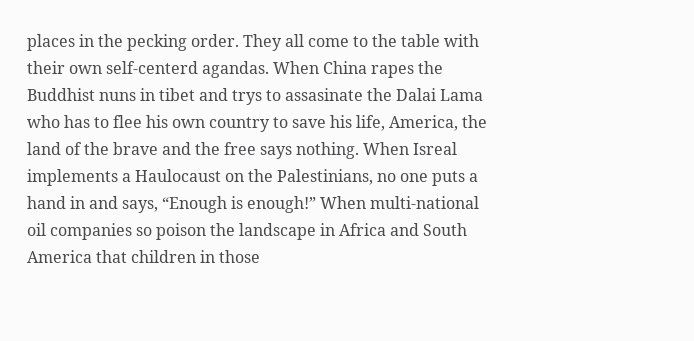places in the pecking order. They all come to the table with their own self-centerd agandas. When China rapes the Buddhist nuns in tibet and trys to assasinate the Dalai Lama who has to flee his own country to save his life, America, the land of the brave and the free says nothing. When Isreal implements a Haulocaust on the Palestinians, no one puts a hand in and says, “Enough is enough!” When multi-national oil companies so poison the landscape in Africa and South America that children in those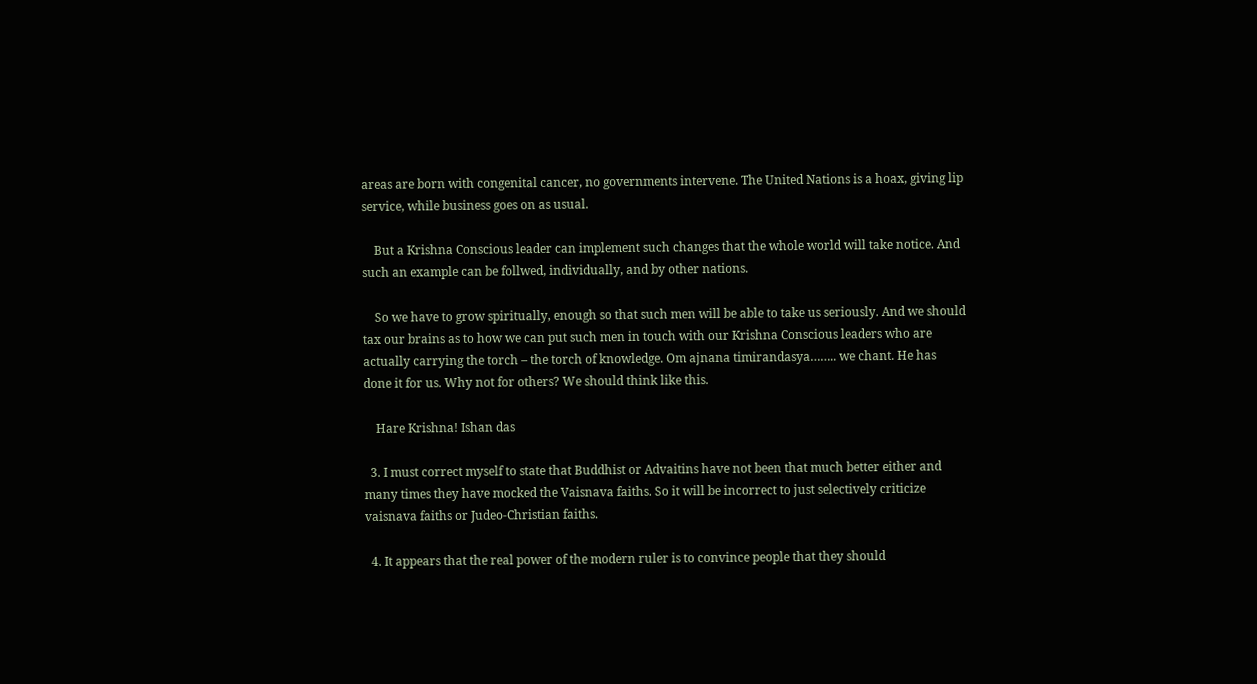areas are born with congenital cancer, no governments intervene. The United Nations is a hoax, giving lip service, while business goes on as usual.

    But a Krishna Conscious leader can implement such changes that the whole world will take notice. And such an example can be follwed, individually, and by other nations.

    So we have to grow spiritually, enough so that such men will be able to take us seriously. And we should tax our brains as to how we can put such men in touch with our Krishna Conscious leaders who are actually carrying the torch – the torch of knowledge. Om ajnana timirandasya…….. we chant. He has done it for us. Why not for others? We should think like this.

    Hare Krishna! Ishan das

  3. I must correct myself to state that Buddhist or Advaitins have not been that much better either and many times they have mocked the Vaisnava faiths. So it will be incorrect to just selectively criticize vaisnava faiths or Judeo-Christian faiths.

  4. It appears that the real power of the modern ruler is to convince people that they should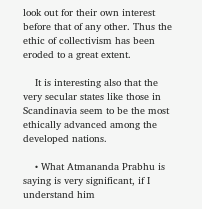look out for their own interest before that of any other. Thus the ethic of collectivism has been eroded to a great extent.

    It is interesting also that the very secular states like those in Scandinavia seem to be the most ethically advanced among the developed nations.

    • What Atmananda Prabhu is saying is very significant, if I understand him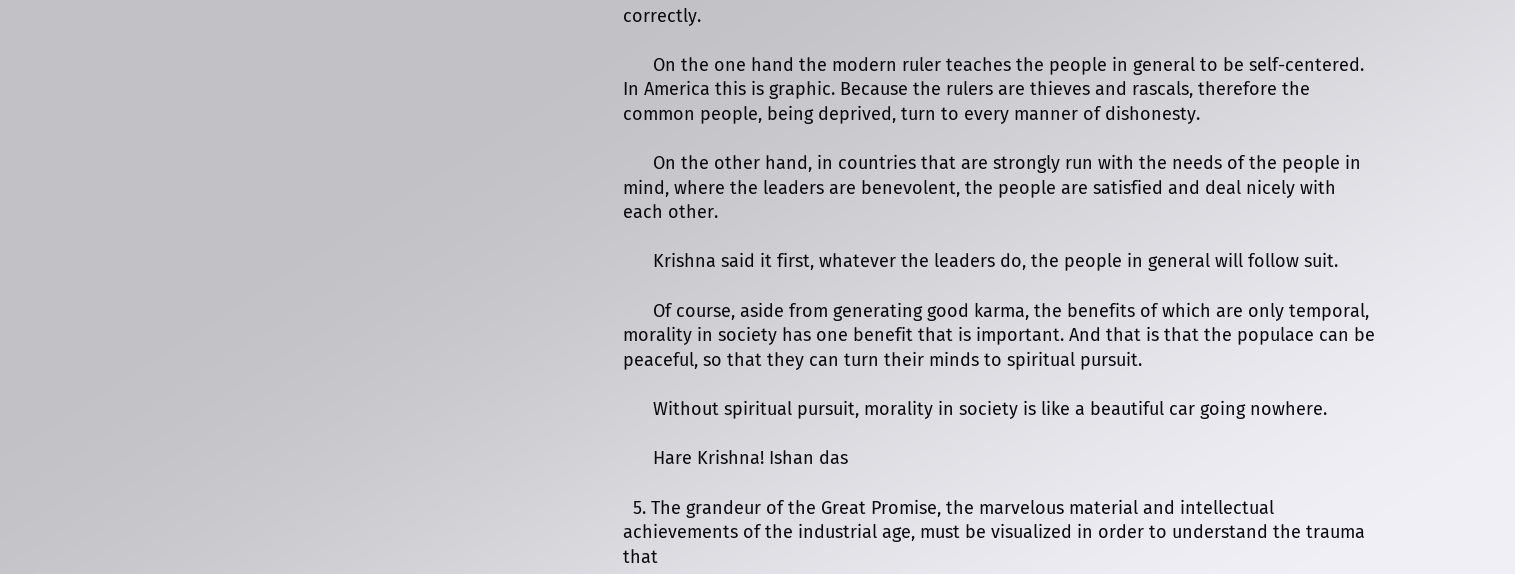correctly.

      On the one hand the modern ruler teaches the people in general to be self-centered. In America this is graphic. Because the rulers are thieves and rascals, therefore the common people, being deprived, turn to every manner of dishonesty.

      On the other hand, in countries that are strongly run with the needs of the people in mind, where the leaders are benevolent, the people are satisfied and deal nicely with each other.

      Krishna said it first, whatever the leaders do, the people in general will follow suit.

      Of course, aside from generating good karma, the benefits of which are only temporal, morality in society has one benefit that is important. And that is that the populace can be peaceful, so that they can turn their minds to spiritual pursuit.

      Without spiritual pursuit, morality in society is like a beautiful car going nowhere.

      Hare Krishna! Ishan das

  5. The grandeur of the Great Promise, the marvelous material and intellectual achievements of the industrial age, must be visualized in order to understand the trauma that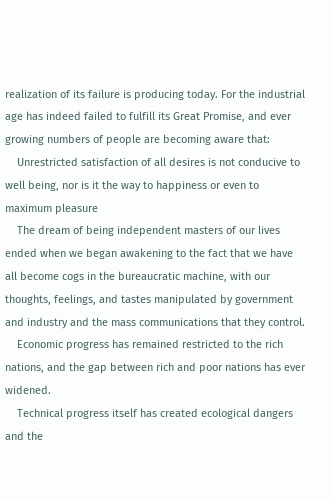realization of its failure is producing today. For the industrial age has indeed failed to fulfill its Great Promise, and ever growing numbers of people are becoming aware that:
    Unrestricted satisfaction of all desires is not conducive to well being, nor is it the way to happiness or even to maximum pleasure
    The dream of being independent masters of our lives ended when we began awakening to the fact that we have all become cogs in the bureaucratic machine, with our thoughts, feelings, and tastes manipulated by government and industry and the mass communications that they control.
    Economic progress has remained restricted to the rich nations, and the gap between rich and poor nations has ever widened.
    Technical progress itself has created ecological dangers and the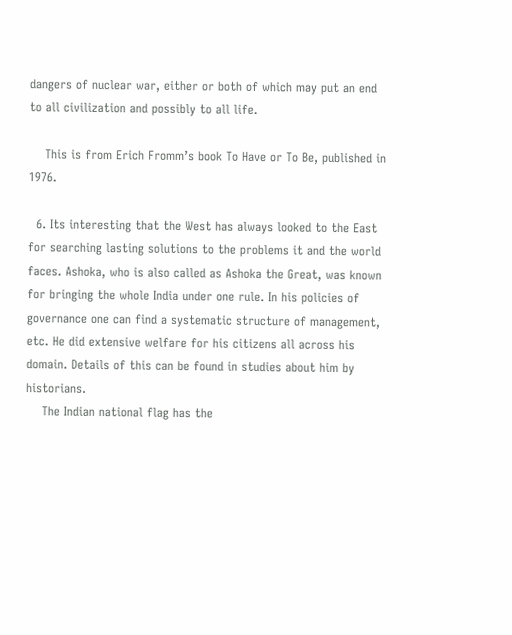dangers of nuclear war, either or both of which may put an end to all civilization and possibly to all life.

    This is from Erich Fromm’s book To Have or To Be, published in 1976.

  6. Its interesting that the West has always looked to the East for searching lasting solutions to the problems it and the world faces. Ashoka, who is also called as Ashoka the Great, was known for bringing the whole India under one rule. In his policies of governance one can find a systematic structure of management, etc. He did extensive welfare for his citizens all across his domain. Details of this can be found in studies about him by historians.
    The Indian national flag has the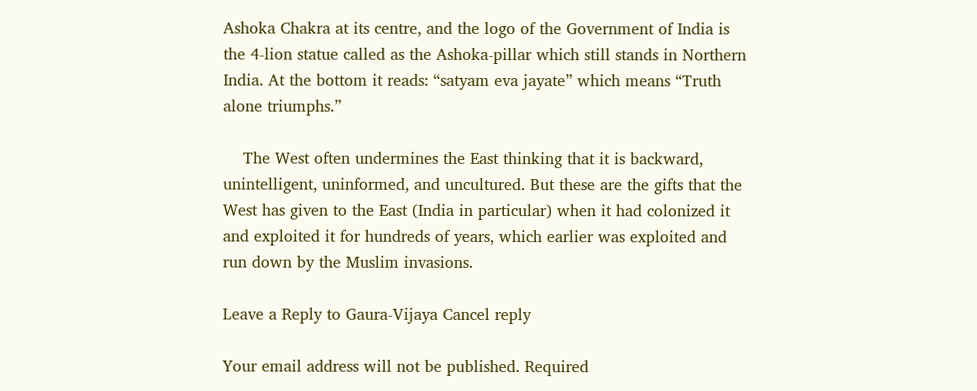Ashoka Chakra at its centre, and the logo of the Government of India is the 4-lion statue called as the Ashoka-pillar which still stands in Northern India. At the bottom it reads: “satyam eva jayate” which means “Truth alone triumphs.”

    The West often undermines the East thinking that it is backward, unintelligent, uninformed, and uncultured. But these are the gifts that the West has given to the East (India in particular) when it had colonized it and exploited it for hundreds of years, which earlier was exploited and run down by the Muslim invasions.

Leave a Reply to Gaura-Vijaya Cancel reply

Your email address will not be published. Required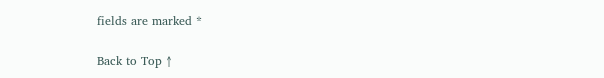fields are marked *

Back to Top ↑